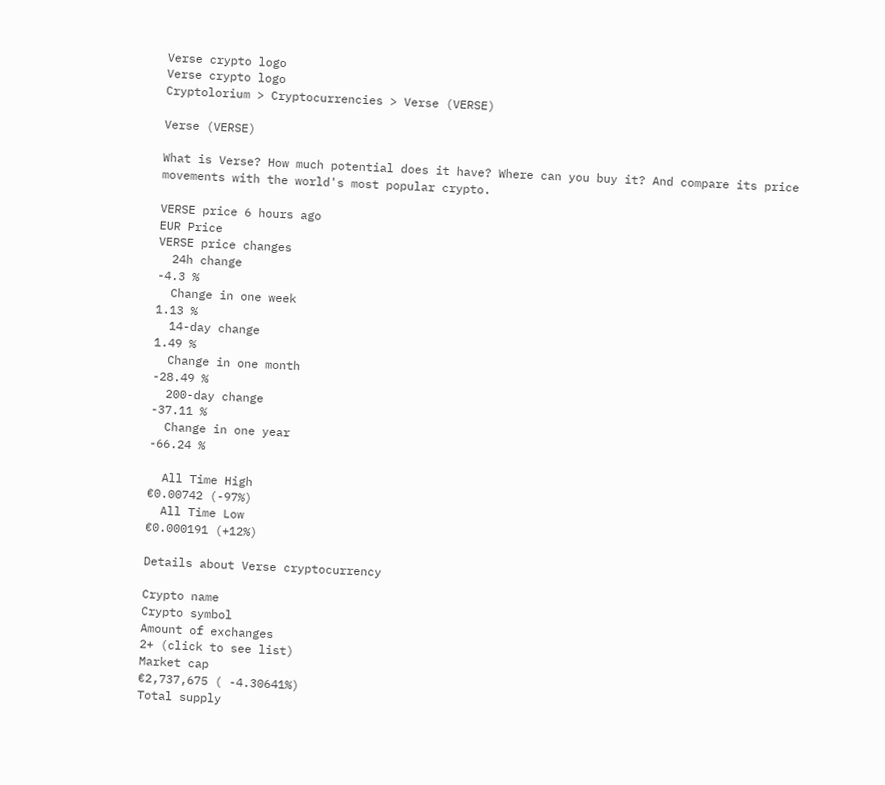Verse crypto logo
Verse crypto logo
Cryptolorium > Cryptocurrencies > Verse (VERSE)

Verse (VERSE)

What is Verse? How much potential does it have? Where can you buy it? And compare its price movements with the world's most popular crypto.

VERSE price 6 hours ago
EUR Price
VERSE price changes
  24h change
-4.3 %
  Change in one week
1.13 %
  14-day change
1.49 %
  Change in one month
-28.49 %
  200-day change
-37.11 %
  Change in one year
-66.24 %

  All Time High
€0.00742 (-97%)
  All Time Low
€0.000191 (+12%)

Details about Verse cryptocurrency

Crypto name
Crypto symbol
Amount of exchanges
2+ (click to see list)
Market cap
€2,737,675 ( -4.30641%)
Total supply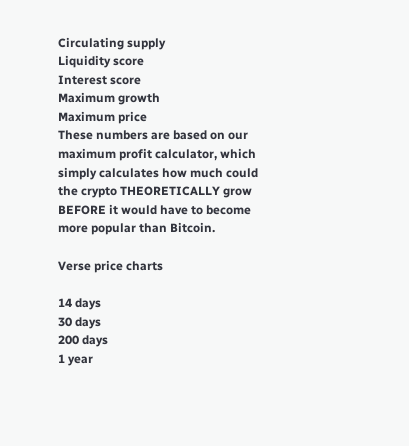Circulating supply
Liquidity score
Interest score
Maximum growth
Maximum price
These numbers are based on our maximum profit calculator, which simply calculates how much could the crypto THEORETICALLY grow BEFORE it would have to become more popular than Bitcoin.

Verse price charts

14 days
30 days
200 days
1 year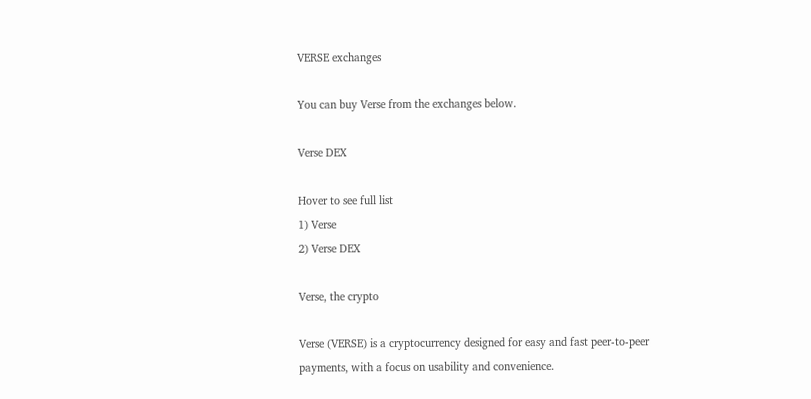VERSE exchanges

You can buy Verse from the exchanges below.

Verse DEX

Hover to see full list
1) Verse
2) Verse DEX

Verse, the crypto

Verse (VERSE) is a cryptocurrency designed for easy and fast peer-to-peer payments, with a focus on usability and convenience.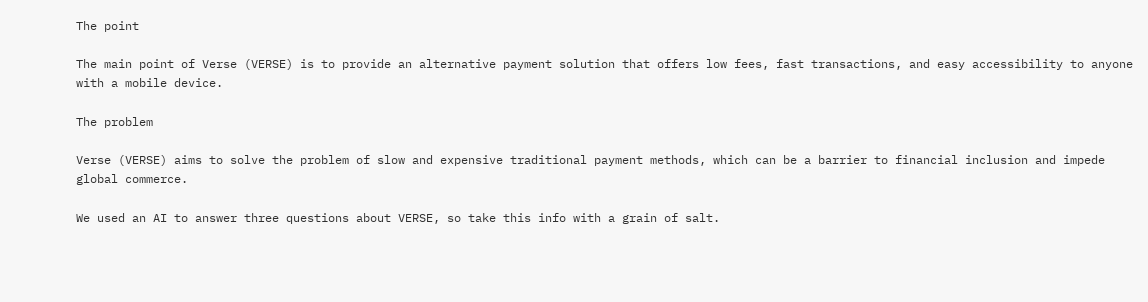The point

The main point of Verse (VERSE) is to provide an alternative payment solution that offers low fees, fast transactions, and easy accessibility to anyone with a mobile device.

The problem

Verse (VERSE) aims to solve the problem of slow and expensive traditional payment methods, which can be a barrier to financial inclusion and impede global commerce.

We used an AI to answer three questions about VERSE, so take this info with a grain of salt.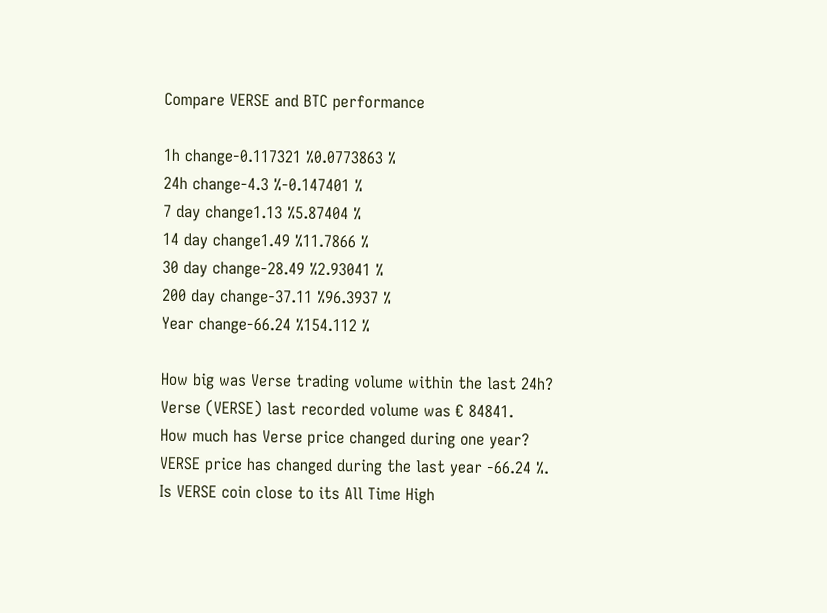Compare VERSE and BTC performance

1h change-0.117321 %0.0773863 %
24h change-4.3 %-0.147401 %
7 day change1.13 %5.87404 %
14 day change1.49 %11.7866 %
30 day change-28.49 %2.93041 %
200 day change-37.11 %96.3937 %
Year change-66.24 %154.112 %

How big was Verse trading volume within the last 24h?
Verse (VERSE) last recorded volume was € 84841.
How much has Verse price changed during one year?
VERSE price has changed during the last year -66.24 %.
Is VERSE coin close to its All Time High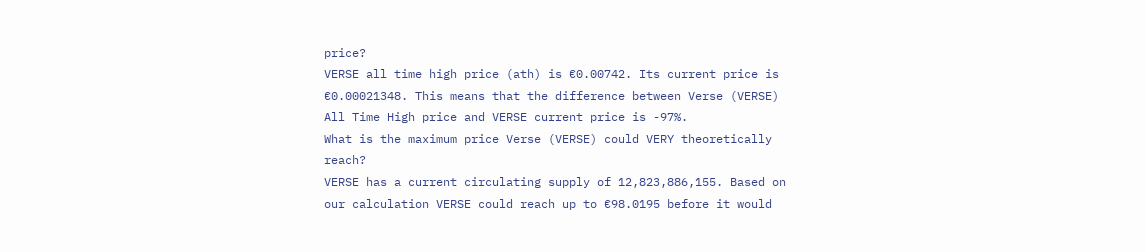price?
VERSE all time high price (ath) is €0.00742. Its current price is €0.00021348. This means that the difference between Verse (VERSE) All Time High price and VERSE current price is -97%.
What is the maximum price Verse (VERSE) could VERY theoretically reach?
VERSE has a current circulating supply of 12,823,886,155. Based on our calculation VERSE could reach up to €98.0195 before it would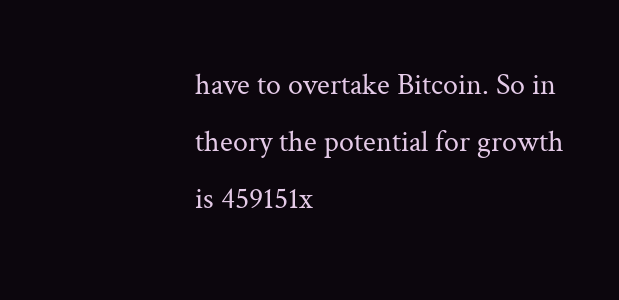have to overtake Bitcoin. So in theory the potential for growth is 459151x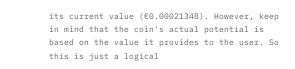its current value (€0.00021348). However, keep in mind that the coin's actual potential is based on the value it provides to the user. So this is just a logical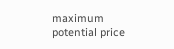maximum potential price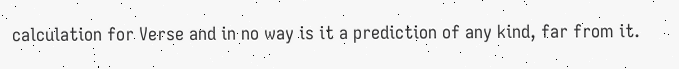calculation for Verse and in no way is it a prediction of any kind, far from it.